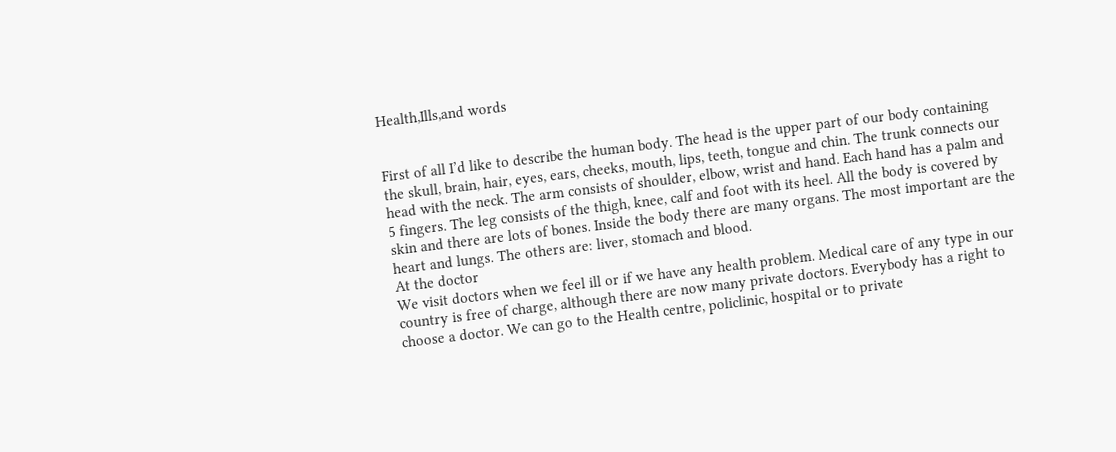Health,Ills,and words


First of all I’d like to describe the human body. The head is the upper part of our body containing the skull, brain, hair, eyes, ears, cheeks, mouth, lips, teeth, tongue and chin. The trunk connects our head with the neck. The arm consists of shoulder, elbow, wrist and hand. Each hand has a palm and 5 fingers. The leg consists of the thigh, knee, calf and foot with its heel. All the body is covered by skin and there are lots of bones. Inside the body there are many organs. The most important are the heart and lungs. The others are: liver, stomach and blood.
At the doctor
We visit doctors when we feel ill or if we have any health problem. Medical care of any type in our country is free of charge, although there are now many private doctors. Everybody has a right to choose a doctor. We can go to the Health centre, policlinic, hospital or to private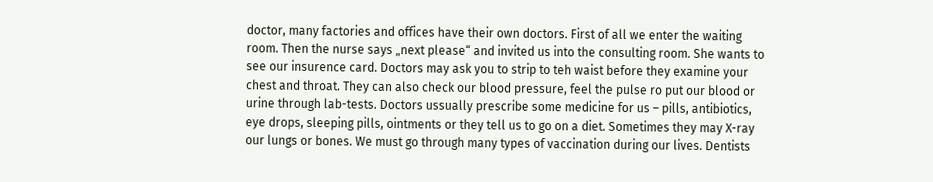doctor, many factories and offices have their own doctors. First of all we enter the waiting room. Then the nurse says „next please“ and invited us into the consulting room. She wants to see our insurence card. Doctors may ask you to strip to teh waist before they examine your chest and throat. They can also check our blood pressure, feel the pulse ro put our blood or urine through lab-tests. Doctors ussually prescribe some medicine for us – pills, antibiotics, eye drops, sleeping pills, ointments or they tell us to go on a diet. Sometimes they may X-ray our lungs or bones. We must go through many types of vaccination during our lives. Dentists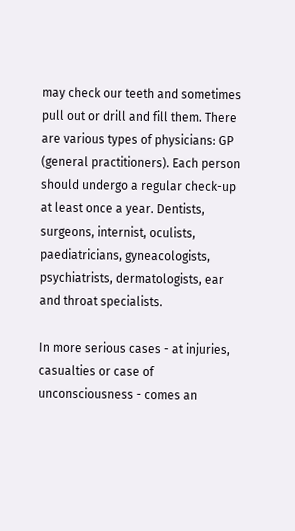may check our teeth and sometimes pull out or drill and fill them. There are various types of physicians: GP (general practitioners). Each person should undergo a regular check-up at least once a year. Dentists, surgeons, internist, oculists, paediatricians, gyneacologists, psychiatrists, dermatologists, ear and throat specialists.

In more serious cases - at injuries, casualties or case of unconsciousness - comes an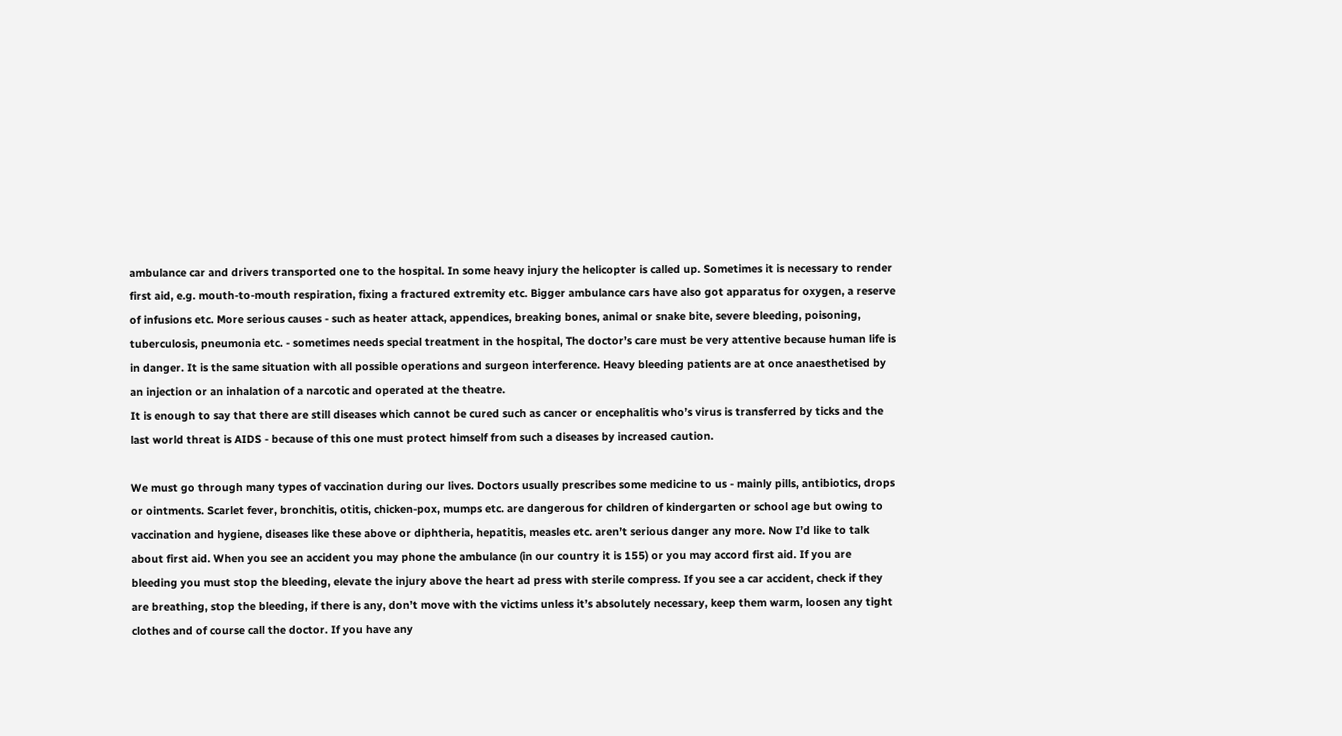ambulance car and drivers transported one to the hospital. In some heavy injury the helicopter is called up. Sometimes it is necessary to render first aid, e.g. mouth-to-mouth respiration, fixing a fractured extremity etc. Bigger ambulance cars have also got apparatus for oxygen, a reserve of infusions etc. More serious causes - such as heater attack, appendices, breaking bones, animal or snake bite, severe bleeding, poisoning, tuberculosis, pneumonia etc. - sometimes needs special treatment in the hospital, The doctor’s care must be very attentive because human life is in danger. It is the same situation with all possible operations and surgeon interference. Heavy bleeding patients are at once anaesthetised by an injection or an inhalation of a narcotic and operated at the theatre.
It is enough to say that there are still diseases which cannot be cured such as cancer or encephalitis who’s virus is transferred by ticks and the last world threat is AIDS - because of this one must protect himself from such a diseases by increased caution.

We must go through many types of vaccination during our lives. Doctors usually prescribes some medicine to us - mainly pills, antibiotics, drops or ointments. Scarlet fever, bronchitis, otitis, chicken-pox, mumps etc. are dangerous for children of kindergarten or school age but owing to vaccination and hygiene, diseases like these above or diphtheria, hepatitis, measles etc. aren’t serious danger any more. Now I’d like to talk about first aid. When you see an accident you may phone the ambulance (in our country it is 155) or you may accord first aid. If you are bleeding you must stop the bleeding, elevate the injury above the heart ad press with sterile compress. If you see a car accident, check if they are breathing, stop the bleeding, if there is any, don’t move with the victims unless it’s absolutely necessary, keep them warm, loosen any tight clothes and of course call the doctor. If you have any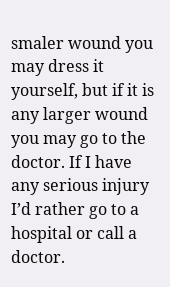smaler wound you may dress it yourself, but if it is any larger wound you may go to the doctor. If I have any serious injury I’d rather go to a hospital or call a doctor.